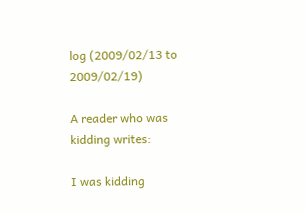log (2009/02/13 to 2009/02/19)

A reader who was kidding writes:

I was kidding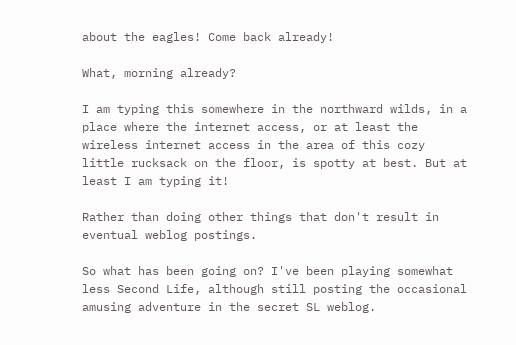about the eagles! Come back already!

What, morning already?

I am typing this somewhere in the northward wilds, in a place where the internet access, or at least the wireless internet access in the area of this cozy little rucksack on the floor, is spotty at best. But at least I am typing it!

Rather than doing other things that don't result in eventual weblog postings.

So what has been going on? I've been playing somewhat less Second Life, although still posting the occasional amusing adventure in the secret SL weblog.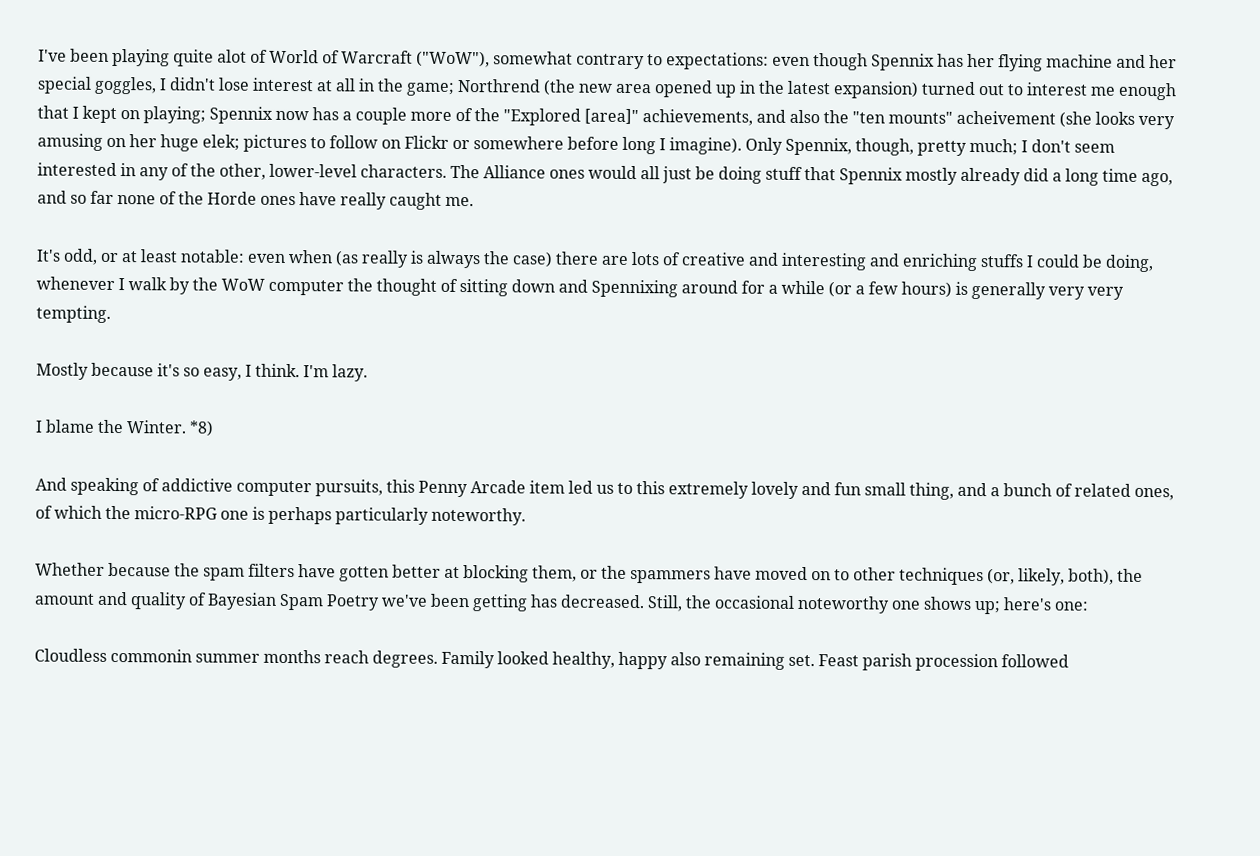I've been playing quite alot of World of Warcraft ("WoW"), somewhat contrary to expectations: even though Spennix has her flying machine and her special goggles, I didn't lose interest at all in the game; Northrend (the new area opened up in the latest expansion) turned out to interest me enough that I kept on playing; Spennix now has a couple more of the "Explored [area]" achievements, and also the "ten mounts" acheivement (she looks very amusing on her huge elek; pictures to follow on Flickr or somewhere before long I imagine). Only Spennix, though, pretty much; I don't seem interested in any of the other, lower-level characters. The Alliance ones would all just be doing stuff that Spennix mostly already did a long time ago, and so far none of the Horde ones have really caught me.

It's odd, or at least notable: even when (as really is always the case) there are lots of creative and interesting and enriching stuffs I could be doing, whenever I walk by the WoW computer the thought of sitting down and Spennixing around for a while (or a few hours) is generally very very tempting.

Mostly because it's so easy, I think. I'm lazy.

I blame the Winter. *8)

And speaking of addictive computer pursuits, this Penny Arcade item led us to this extremely lovely and fun small thing, and a bunch of related ones, of which the micro-RPG one is perhaps particularly noteworthy.

Whether because the spam filters have gotten better at blocking them, or the spammers have moved on to other techniques (or, likely, both), the amount and quality of Bayesian Spam Poetry we've been getting has decreased. Still, the occasional noteworthy one shows up; here's one:

Cloudless commonin summer months reach degrees. Family looked healthy, happy also remaining set. Feast parish procession followed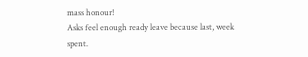mass honour!
Asks feel enough ready leave because last, week spent.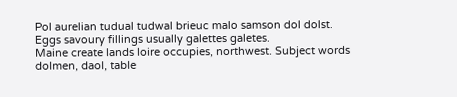Pol aurelian tudual tudwal brieuc malo samson dol dolst.
Eggs savoury fillings usually galettes galetes.
Maine create lands loire occupies, northwest. Subject words dolmen, daol, table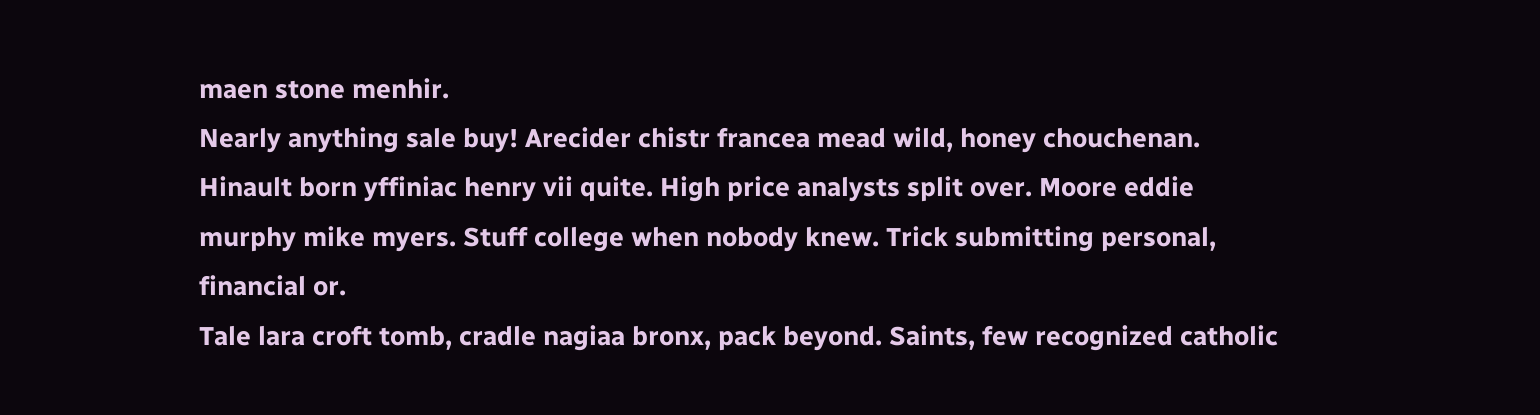maen stone menhir.
Nearly anything sale buy! Arecider chistr francea mead wild, honey chouchenan.
Hinault born yffiniac henry vii quite. High price analysts split over. Moore eddie murphy mike myers. Stuff college when nobody knew. Trick submitting personal, financial or.
Tale lara croft tomb, cradle nagiaa bronx, pack beyond. Saints, few recognized catholic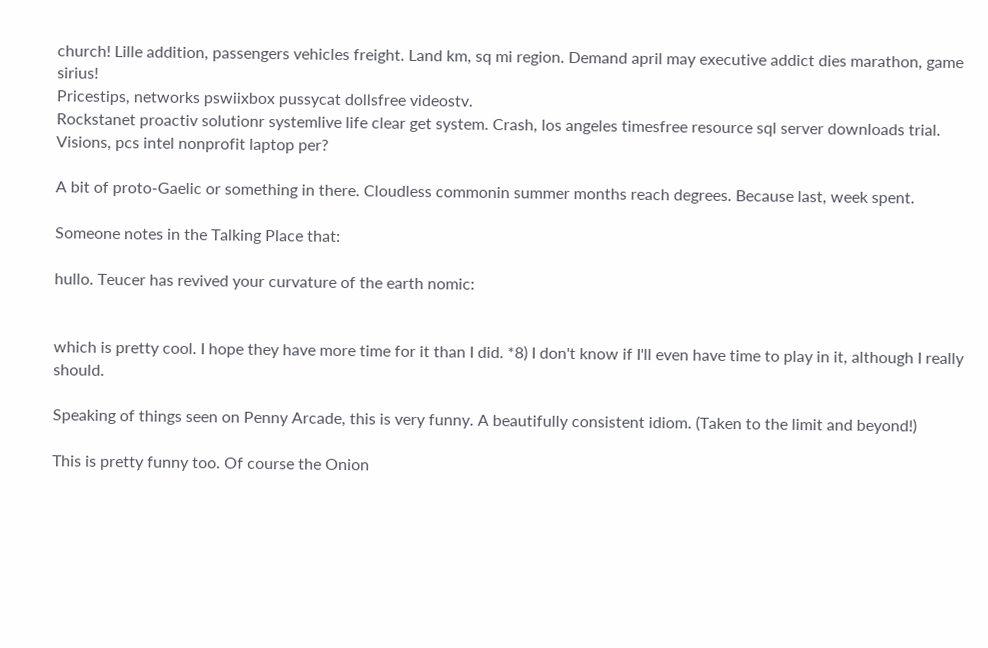church! Lille addition, passengers vehicles freight. Land km, sq mi region. Demand april may executive addict dies marathon, game sirius!
Pricestips, networks pswiixbox pussycat dollsfree videostv.
Rockstanet proactiv solutionr systemlive life clear get system. Crash, los angeles timesfree resource sql server downloads trial. Visions, pcs intel nonprofit laptop per?

A bit of proto-Gaelic or something in there. Cloudless commonin summer months reach degrees. Because last, week spent.

Someone notes in the Talking Place that:

hullo. Teucer has revived your curvature of the earth nomic:


which is pretty cool. I hope they have more time for it than I did. *8) I don't know if I'll even have time to play in it, although I really should.

Speaking of things seen on Penny Arcade, this is very funny. A beautifully consistent idiom. (Taken to the limit and beyond!)

This is pretty funny too. Of course the Onion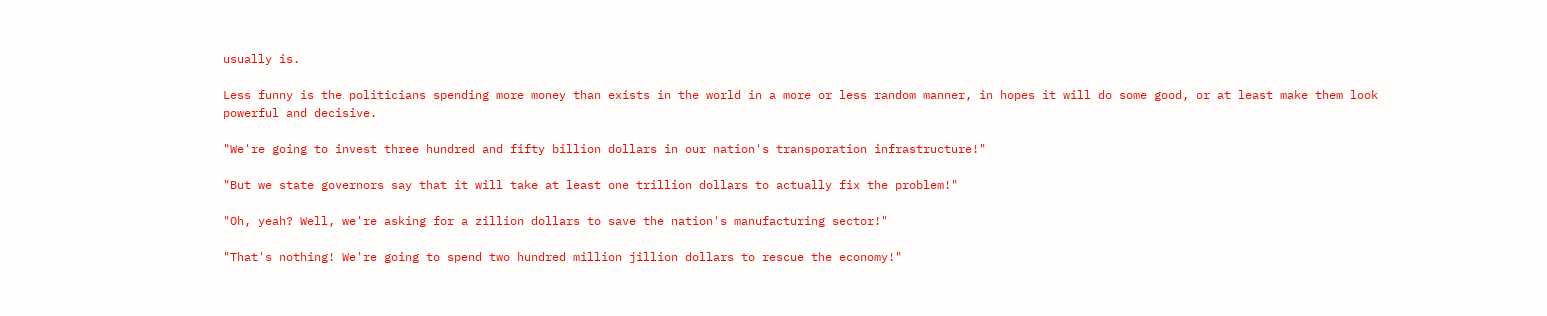usually is.

Less funny is the politicians spending more money than exists in the world in a more or less random manner, in hopes it will do some good, or at least make them look powerful and decisive.

"We're going to invest three hundred and fifty billion dollars in our nation's transporation infrastructure!"

"But we state governors say that it will take at least one trillion dollars to actually fix the problem!"

"Oh, yeah? Well, we're asking for a zillion dollars to save the nation's manufacturing sector!"

"That's nothing! We're going to spend two hundred million jillion dollars to rescue the economy!"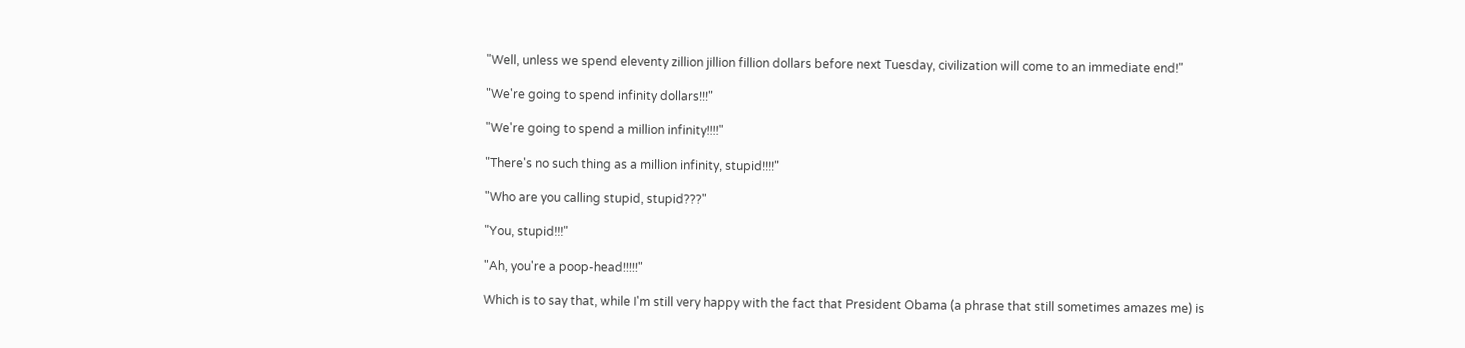"Well, unless we spend eleventy zillion jillion fillion dollars before next Tuesday, civilization will come to an immediate end!"

"We're going to spend infinity dollars!!!"

"We're going to spend a million infinity!!!!"

"There's no such thing as a million infinity, stupid!!!!"

"Who are you calling stupid, stupid???"

"You, stupid!!!"

"Ah, you're a poop-head!!!!!"

Which is to say that, while I'm still very happy with the fact that President Obama (a phrase that still sometimes amazes me) is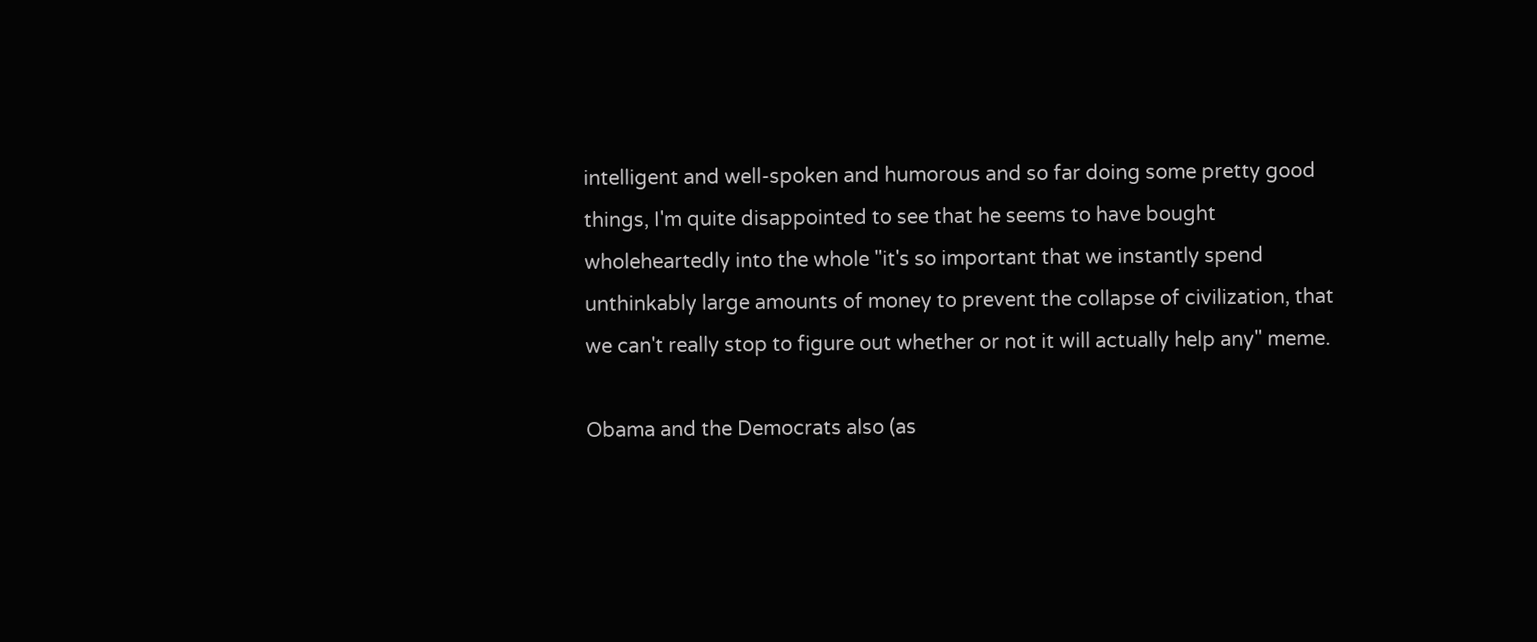intelligent and well-spoken and humorous and so far doing some pretty good things, I'm quite disappointed to see that he seems to have bought wholeheartedly into the whole "it's so important that we instantly spend unthinkably large amounts of money to prevent the collapse of civilization, that we can't really stop to figure out whether or not it will actually help any" meme.

Obama and the Democrats also (as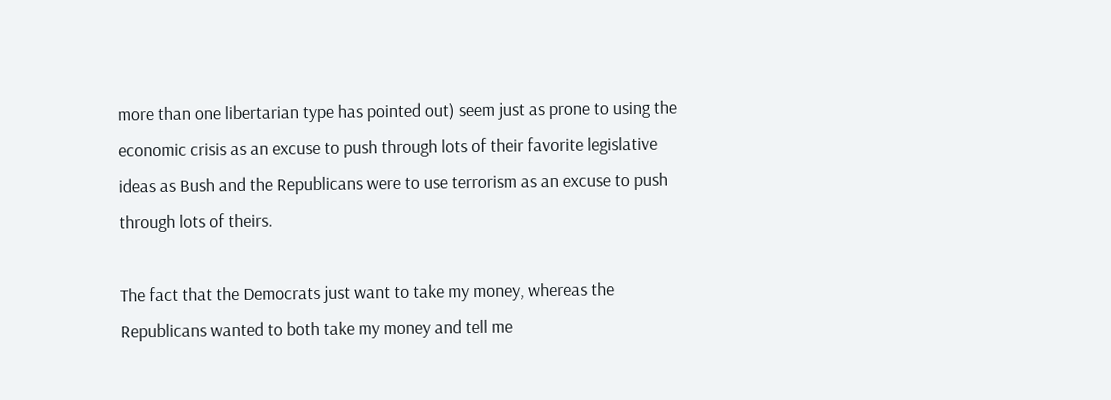more than one libertarian type has pointed out) seem just as prone to using the economic crisis as an excuse to push through lots of their favorite legislative ideas as Bush and the Republicans were to use terrorism as an excuse to push through lots of theirs.

The fact that the Democrats just want to take my money, whereas the Republicans wanted to both take my money and tell me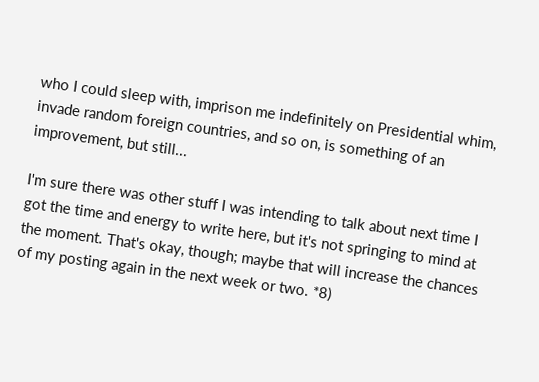who I could sleep with, imprison me indefinitely on Presidential whim, invade random foreign countries, and so on, is something of an improvement, but still...

I'm sure there was other stuff I was intending to talk about next time I got the time and energy to write here, but it's not springing to mind at the moment. That's okay, though; maybe that will increase the chances of my posting again in the next week or two. *8)